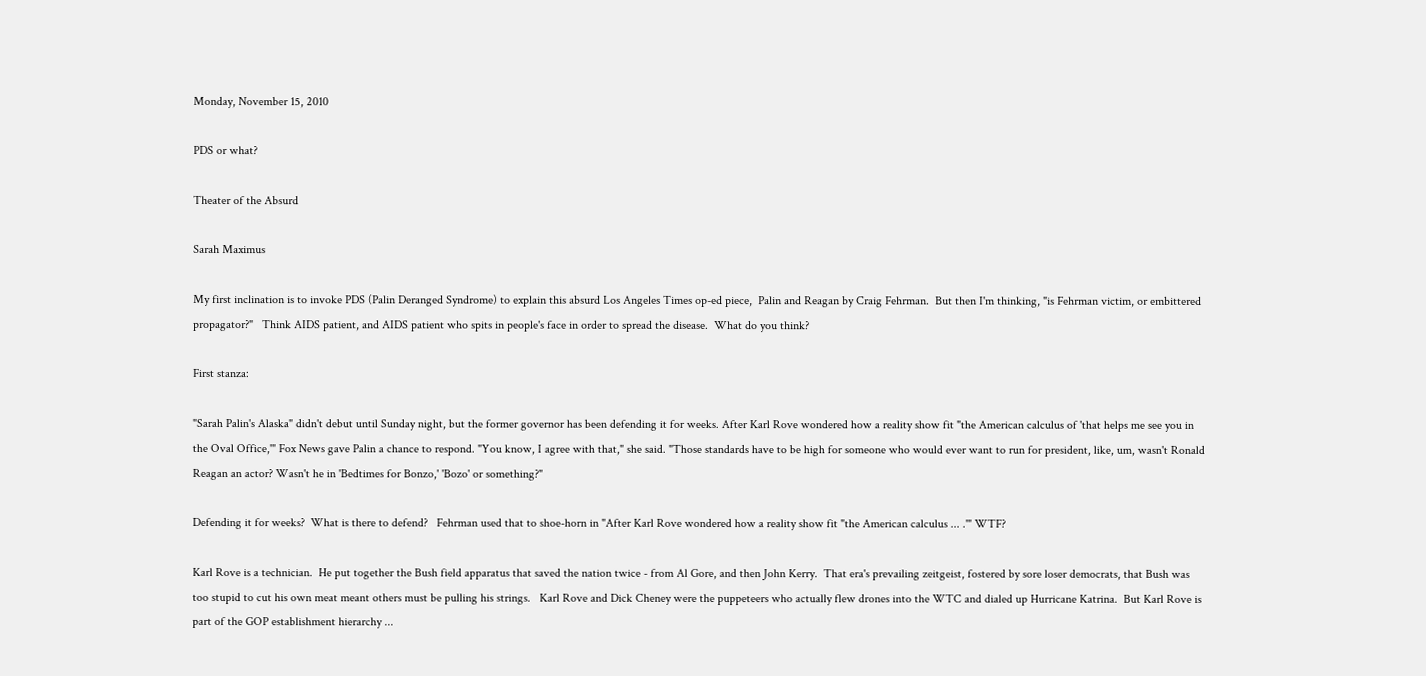Monday, November 15, 2010

PDS or what?

Theater of the Absurd

Sarah Maximus

My first inclination is to invoke PDS (Palin Deranged Syndrome) to explain this absurd Los Angeles Times op-ed piece,  Palin and Reagan by Craig Fehrman.  But then I'm thinking, "is Fehrman victim, or embittered  propagator?"   Think AIDS patient, and AIDS patient who spits in people's face in order to spread the disease.  What do you think?

First stanza:

"Sarah Palin's Alaska" didn't debut until Sunday night, but the former governor has been defending it for weeks. After Karl Rove wondered how a reality show fit "the American calculus of 'that helps me see you in the Oval Office,'" Fox News gave Palin a chance to respond. "You know, I agree with that," she said. "Those standards have to be high for someone who would ever want to run for president, like, um, wasn't Ronald Reagan an actor? Wasn't he in 'Bedtimes for Bonzo,' 'Bozo' or something?"

Defending it for weeks?  What is there to defend?   Fehrman used that to shoe-horn in "After Karl Rove wondered how a reality show fit "the American calculus ... .'" WTF?

Karl Rove is a technician.  He put together the Bush field apparatus that saved the nation twice - from Al Gore, and then John Kerry.  That era's prevailing zeitgeist, fostered by sore loser democrats, that Bush was too stupid to cut his own meat meant others must be pulling his strings.   Karl Rove and Dick Cheney were the puppeteers who actually flew drones into the WTC and dialed up Hurricane Katrina.  But Karl Rove is part of the GOP establishment hierarchy ...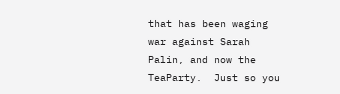that has been waging war against Sarah Palin, and now the TeaParty.  Just so you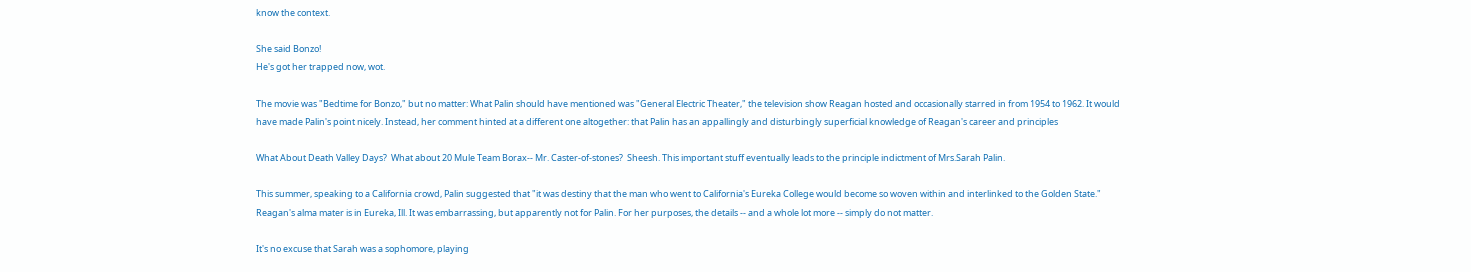know the context.

She said Bonzo!
He's got her trapped now, wot.

The movie was "Bedtime for Bonzo," but no matter: What Palin should have mentioned was "General Electric Theater," the television show Reagan hosted and occasionally starred in from 1954 to 1962. It would have made Palin's point nicely. Instead, her comment hinted at a different one altogether: that Palin has an appallingly and disturbingly superficial knowledge of Reagan's career and principles

What About Death Valley Days?  What about 20 Mule Team Borax-- Mr. Caster-of-stones?  Sheesh. This important stuff eventually leads to the principle indictment of Mrs.Sarah Palin.

This summer, speaking to a California crowd, Palin suggested that "it was destiny that the man who went to California's Eureka College would become so woven within and interlinked to the Golden State." Reagan's alma mater is in Eureka, Ill. It was embarrassing, but apparently not for Palin. For her purposes, the details -- and a whole lot more -- simply do not matter.

It's no excuse that Sarah was a sophomore, playing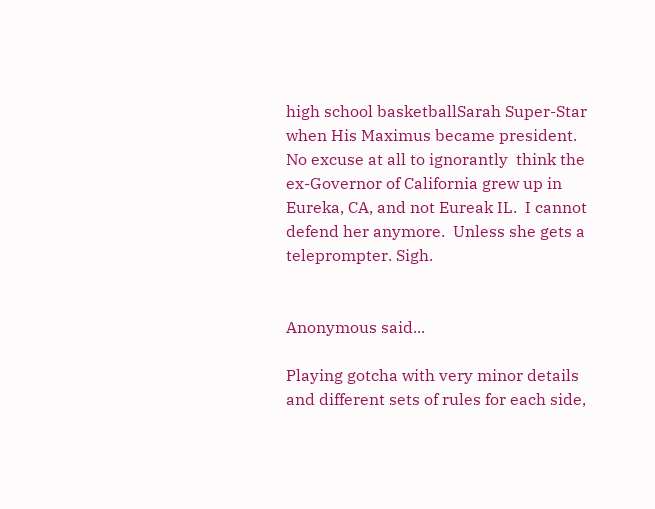high school basketballSarah Super-Star when His Maximus became president.  No excuse at all to ignorantly  think the ex-Governor of California grew up in Eureka, CA, and not Eureak IL.  I cannot defend her anymore.  Unless she gets a teleprompter. Sigh.


Anonymous said...

Playing gotcha with very minor details and different sets of rules for each side,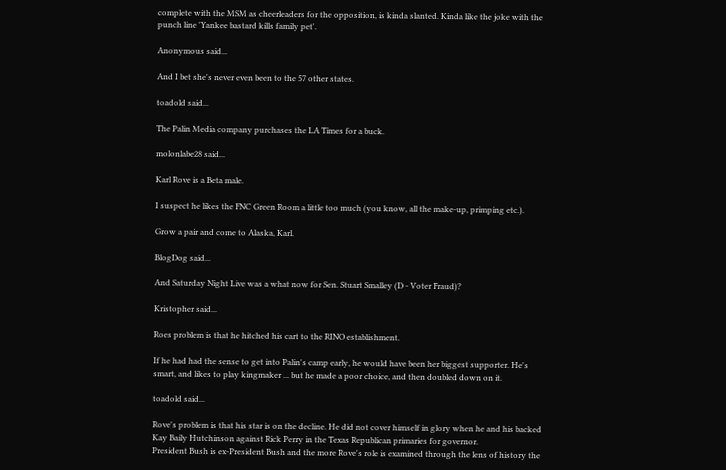complete with the MSM as cheerleaders for the opposition, is kinda slanted. Kinda like the joke with the punch line 'Yankee bastard kills family pet'.

Anonymous said...

And I bet she's never even been to the 57 other states.

toadold said...

The Palin Media company purchases the LA Times for a buck.

molonlabe28 said...

Karl Rove is a Beta male.

I suspect he likes the FNC Green Room a little too much (you know, all the make-up, primping etc.).

Grow a pair and come to Alaska, Karl.

BlogDog said...

And Saturday Night Live was a what now for Sen. Stuart Smalley (D - Voter Fraud)?

Kristopher said...

Roes problem is that he hitched his cart to the RINO establishment.

If he had had the sense to get into Palin's camp early, he would have been her biggest supporter. He's smart, and likes to play kingmaker ... but he made a poor choice, and then doubled down on it.

toadold said...

Rove's problem is that his star is on the decline. He did not cover himself in glory when he and his backed Kay Baily Hutchinson against Rick Perry in the Texas Republican primaries for governor.
President Bush is ex-President Bush and the more Rove's role is examined through the lens of history the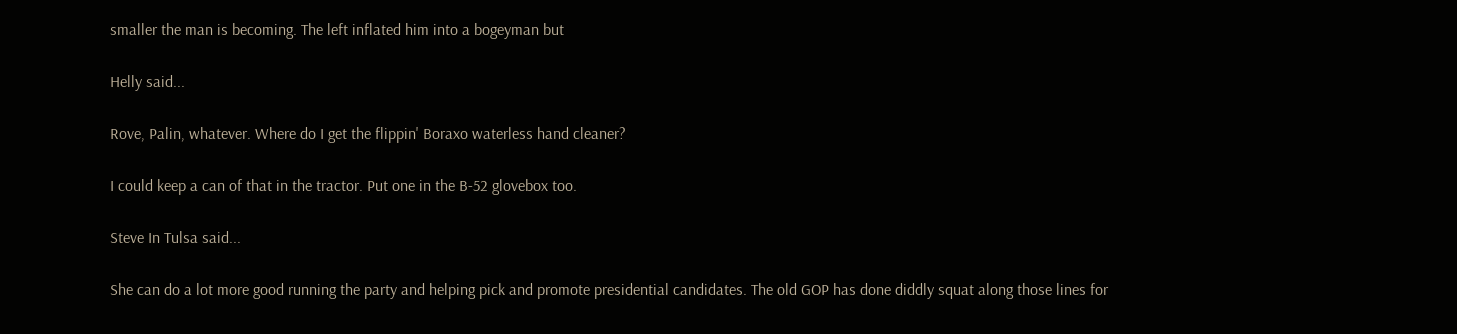smaller the man is becoming. The left inflated him into a bogeyman but

Helly said...

Rove, Palin, whatever. Where do I get the flippin' Boraxo waterless hand cleaner?

I could keep a can of that in the tractor. Put one in the B-52 glovebox too.

Steve In Tulsa said...

She can do a lot more good running the party and helping pick and promote presidential candidates. The old GOP has done diddly squat along those lines for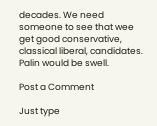decades. We need someone to see that wee get good conservative, classical liberal, candidates. Palin would be swell.

Post a Comment

Just type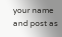your name and post as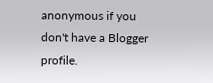anonymous if you don't have a Blogger profile.